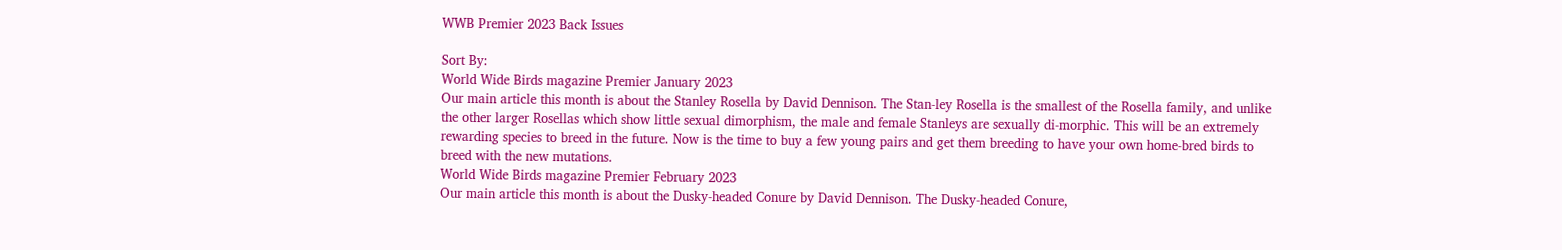WWB Premier 2023 Back Issues

Sort By:
World Wide Birds magazine Premier January 2023
Our main article this month is about the Stanley Rosella by David Dennison. The Stan-ley Rosella is the smallest of the Rosella family, and unlike the other larger Rosellas which show little sexual dimorphism, the male and female Stanleys are sexually di-morphic. This will be an extremely rewarding species to breed in the future. Now is the time to buy a few young pairs and get them breeding to have your own home-bred birds to breed with the new mutations.
World Wide Birds magazine Premier February 2023
Our main article this month is about the Dusky-headed Conure by David Dennison. The Dusky-headed Conure,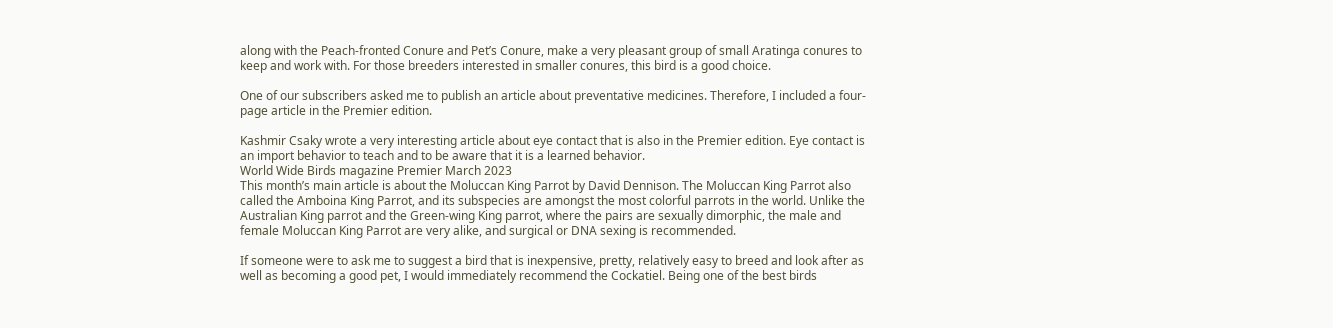along with the Peach-fronted Conure and Pet’s Conure, make a very pleasant group of small Aratinga conures to keep and work with. For those breeders interested in smaller conures, this bird is a good choice.

One of our subscribers asked me to publish an article about preventative medicines. Therefore, I included a four-page article in the Premier edition.

Kashmir Csaky wrote a very interesting article about eye contact that is also in the Premier edition. Eye contact is an import behavior to teach and to be aware that it is a learned behavior.
World Wide Birds magazine Premier March 2023
This month’s main article is about the Moluccan King Parrot by David Dennison. The Moluccan King Parrot also called the Amboina King Parrot, and its subspecies are amongst the most colorful parrots in the world. Unlike the Australian King parrot and the Green-wing King parrot, where the pairs are sexually dimorphic, the male and female Moluccan King Parrot are very alike, and surgical or DNA sexing is recommended.

If someone were to ask me to suggest a bird that is inexpensive, pretty, relatively easy to breed and look after as well as becoming a good pet, I would immediately recommend the Cockatiel. Being one of the best birds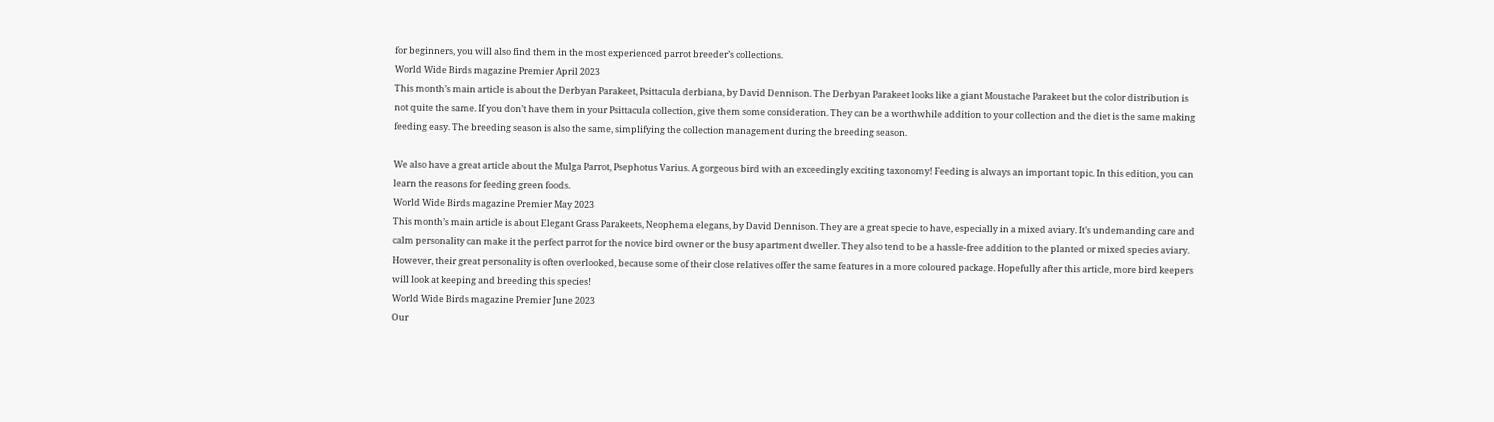for beginners, you will also find them in the most experienced parrot breeder’s collections.
World Wide Birds magazine Premier April 2023
This month’s main article is about the Derbyan Parakeet, Psittacula derbiana, by David Dennison. The Derbyan Parakeet looks like a giant Moustache Parakeet but the color distribution is not quite the same. If you don’t have them in your Psittacula collection, give them some consideration. They can be a worthwhile addition to your collection and the diet is the same making feeding easy. The breeding season is also the same, simplifying the collection management during the breeding season.

We also have a great article about the Mulga Parrot, Psephotus Varius. A gorgeous bird with an exceedingly exciting taxonomy! Feeding is always an important topic. In this edition, you can learn the reasons for feeding green foods.
World Wide Birds magazine Premier May 2023
This month’s main article is about Elegant Grass Parakeets, Neophema elegans, by David Dennison. They are a great specie to have, especially in a mixed aviary. It’s undemanding care and calm personality can make it the perfect parrot for the novice bird owner or the busy apartment dweller. They also tend to be a hassle-free addition to the planted or mixed species aviary. However, their great personality is often overlooked, because some of their close relatives offer the same features in a more coloured package. Hopefully after this article, more bird keepers will look at keeping and breeding this species!
World Wide Birds magazine Premier June 2023
Our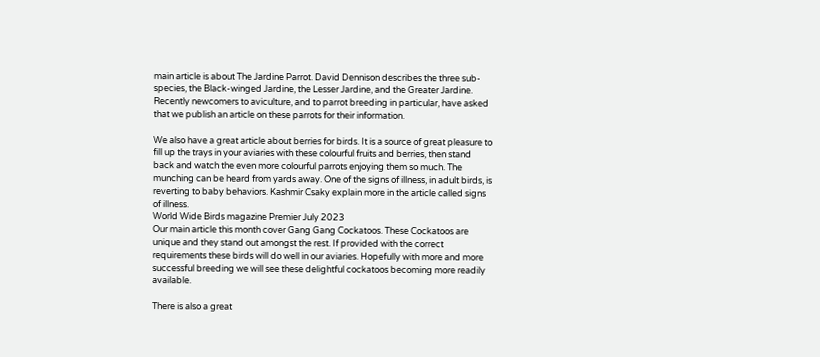main article is about The Jardine Parrot. David Dennison describes the three sub-species, the Black-winged Jardine, the Lesser Jardine, and the Greater Jardine. Recently newcomers to aviculture, and to parrot breeding in particular, have asked that we publish an article on these parrots for their information.

We also have a great article about berries for birds. It is a source of great pleasure to fill up the trays in your aviaries with these colourful fruits and berries, then stand back and watch the even more colourful parrots enjoying them so much. The munching can be heard from yards away. One of the signs of illness, in adult birds, is reverting to baby behaviors. Kashmir Csaky explain more in the article called signs of illness.
World Wide Birds magazine Premier July 2023
Our main article this month cover Gang Gang Cockatoos. These Cockatoos are unique and they stand out amongst the rest. If provided with the correct requirements these birds will do well in our aviaries. Hopefully with more and more successful breeding we will see these delightful cockatoos becoming more readily available.

There is also a great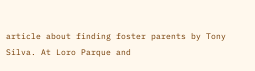article about finding foster parents by Tony Silva. At Loro Parque and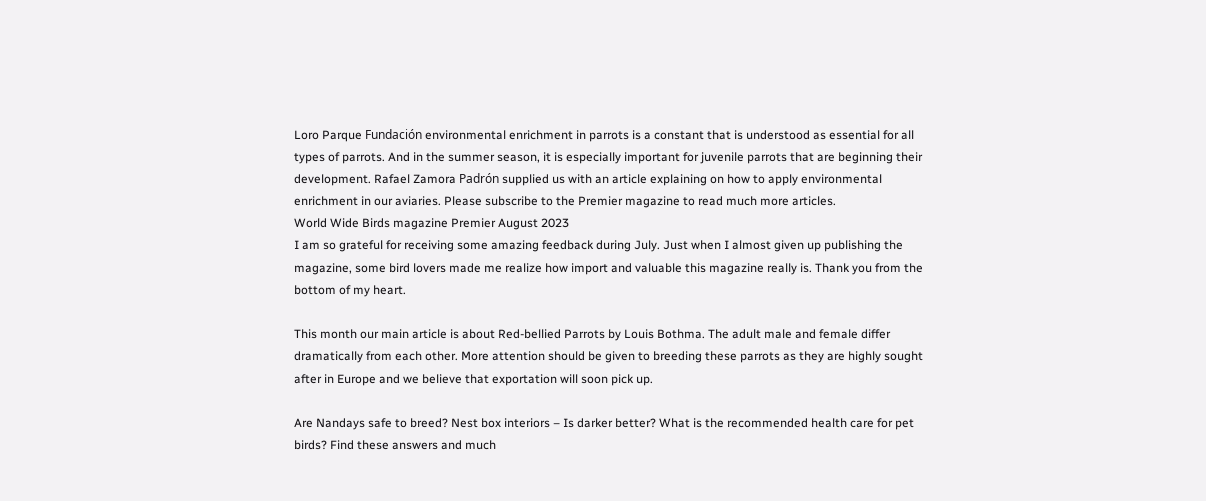Loro Parque Fundación environmental enrichment in parrots is a constant that is understood as essential for all types of parrots. And in the summer season, it is especially important for juvenile parrots that are beginning their development. Rafael Zamora Padrón supplied us with an article explaining on how to apply environmental enrichment in our aviaries. Please subscribe to the Premier magazine to read much more articles.
World Wide Birds magazine Premier August 2023
I am so grateful for receiving some amazing feedback during July. Just when I almost given up publishing the magazine, some bird lovers made me realize how import and valuable this magazine really is. Thank you from the bottom of my heart.

This month our main article is about Red-bellied Parrots by Louis Bothma. The adult male and female differ dramatically from each other. More attention should be given to breeding these parrots as they are highly sought after in Europe and we believe that exportation will soon pick up.

Are Nandays safe to breed? Nest box interiors – Is darker better? What is the recommended health care for pet birds? Find these answers and much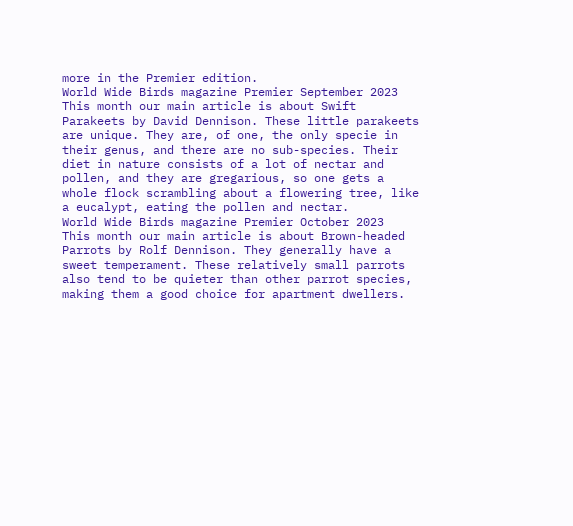more in the Premier edition.
World Wide Birds magazine Premier September 2023
This month our main article is about Swift Parakeets by David Dennison. These little parakeets are unique. They are, of one, the only specie in their genus, and there are no sub-species. Their diet in nature consists of a lot of nectar and pollen, and they are gregarious, so one gets a whole flock scrambling about a flowering tree, like a eucalypt, eating the pollen and nectar.
World Wide Birds magazine Premier October 2023
This month our main article is about Brown-headed Parrots by Rolf Dennison. They generally have a sweet temperament. These relatively small parrots also tend to be quieter than other parrot species, making them a good choice for apartment dwellers.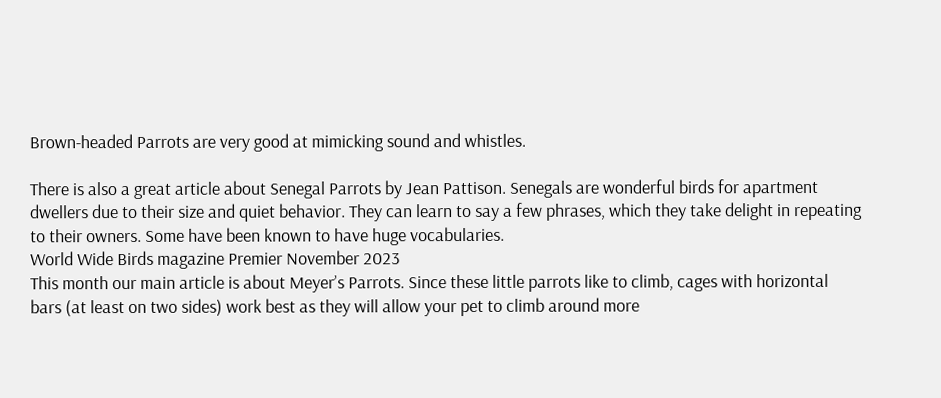Brown-headed Parrots are very good at mimicking sound and whistles.

There is also a great article about Senegal Parrots by Jean Pattison. Senegals are wonderful birds for apartment dwellers due to their size and quiet behavior. They can learn to say a few phrases, which they take delight in repeating to their owners. Some have been known to have huge vocabularies.
World Wide Birds magazine Premier November 2023
This month our main article is about Meyer’s Parrots. Since these little parrots like to climb, cages with horizontal bars (at least on two sides) work best as they will allow your pet to climb around more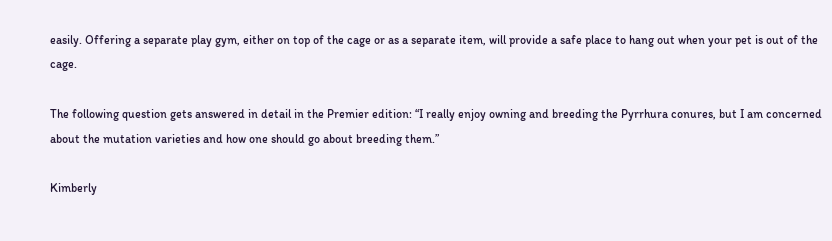easily. Offering a separate play gym, either on top of the cage or as a separate item, will provide a safe place to hang out when your pet is out of the cage.

The following question gets answered in detail in the Premier edition: “I really enjoy owning and breeding the Pyrrhura conures, but I am concerned about the mutation varieties and how one should go about breeding them.”

Kimberly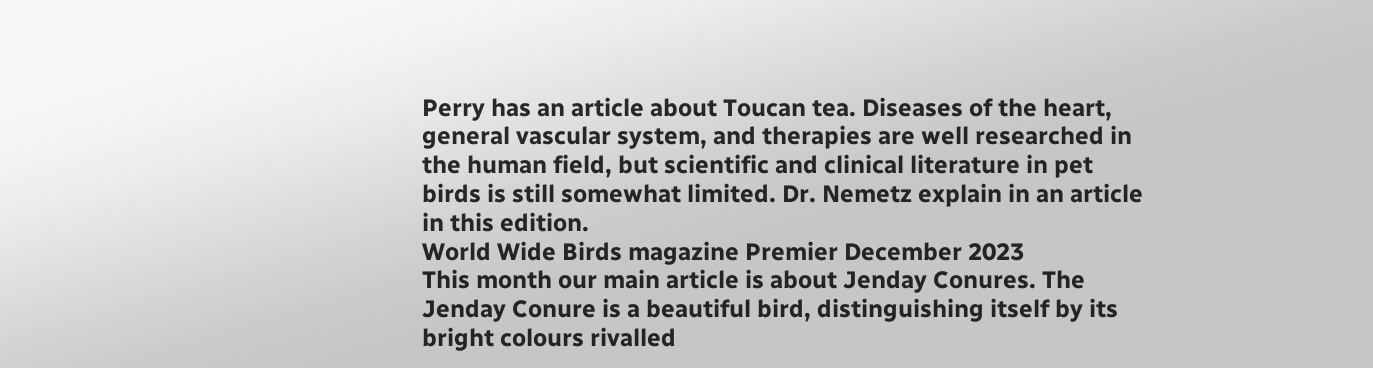Perry has an article about Toucan tea. Diseases of the heart, general vascular system, and therapies are well researched in the human field, but scientific and clinical literature in pet birds is still somewhat limited. Dr. Nemetz explain in an article in this edition.
World Wide Birds magazine Premier December 2023
This month our main article is about Jenday Conures. The Jenday Conure is a beautiful bird, distinguishing itself by its bright colours rivalled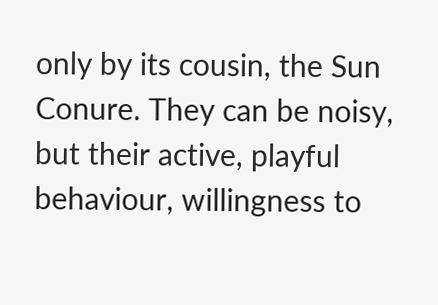only by its cousin, the Sun Conure. They can be noisy, but their active, playful behaviour, willingness to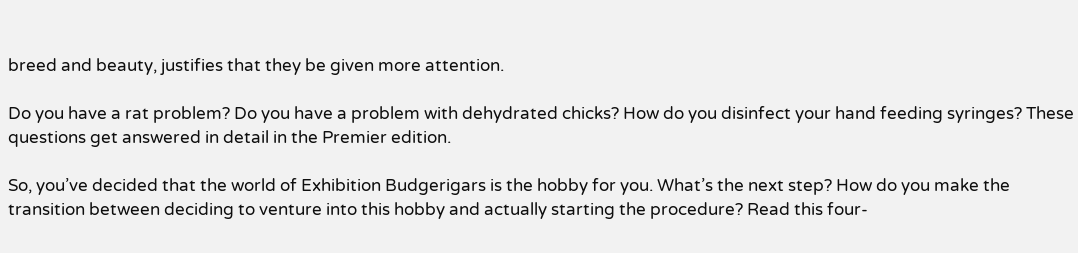breed and beauty, justifies that they be given more attention.

Do you have a rat problem? Do you have a problem with dehydrated chicks? How do you disinfect your hand feeding syringes? These questions get answered in detail in the Premier edition.

So, you’ve decided that the world of Exhibition Budgerigars is the hobby for you. What’s the next step? How do you make the transition between deciding to venture into this hobby and actually starting the procedure? Read this four-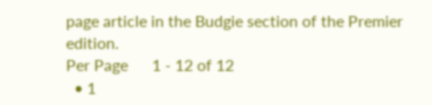page article in the Budgie section of the Premier edition.
Per Page      1 - 12 of 12
  • 1